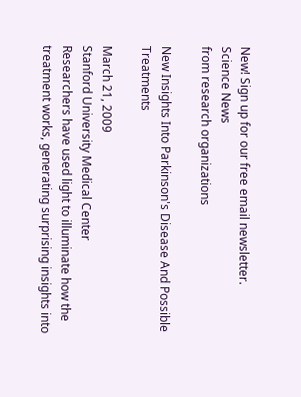New! Sign up for our free email newsletter.
Science News
from research organizations

New Insights Into Parkinson's Disease And Possible Treatments

March 21, 2009
Stanford University Medical Center
Researchers have used light to illuminate how the treatment works, generating surprising insights into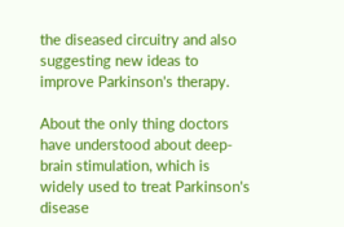the diseased circuitry and also suggesting new ideas to improve Parkinson's therapy.

About the only thing doctors have understood about deep-brain stimulation, which is widely used to treat Parkinson's disease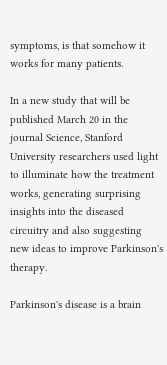symptoms, is that somehow it works for many patients.

In a new study that will be published March 20 in the journal Science, Stanford University researchers used light to illuminate how the treatment works, generating surprising insights into the diseased circuitry and also suggesting new ideas to improve Parkinson's therapy.

Parkinson's disease is a brain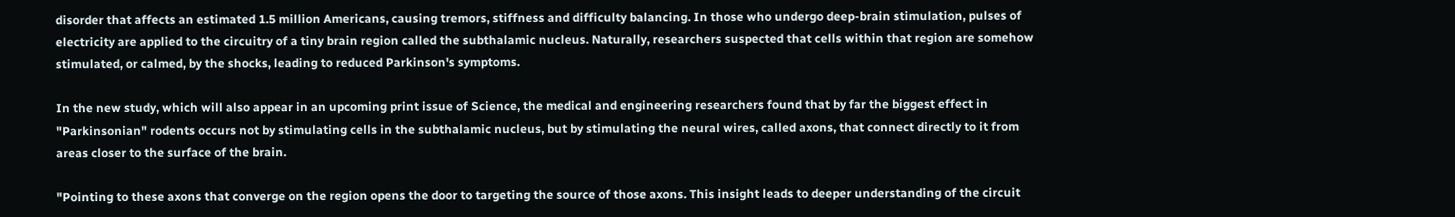disorder that affects an estimated 1.5 million Americans, causing tremors, stiffness and difficulty balancing. In those who undergo deep-brain stimulation, pulses of electricity are applied to the circuitry of a tiny brain region called the subthalamic nucleus. Naturally, researchers suspected that cells within that region are somehow stimulated, or calmed, by the shocks, leading to reduced Parkinson's symptoms.

In the new study, which will also appear in an upcoming print issue of Science, the medical and engineering researchers found that by far the biggest effect in "Parkinsonian" rodents occurs not by stimulating cells in the subthalamic nucleus, but by stimulating the neural wires, called axons, that connect directly to it from areas closer to the surface of the brain.

"Pointing to these axons that converge on the region opens the door to targeting the source of those axons. This insight leads to deeper understanding of the circuit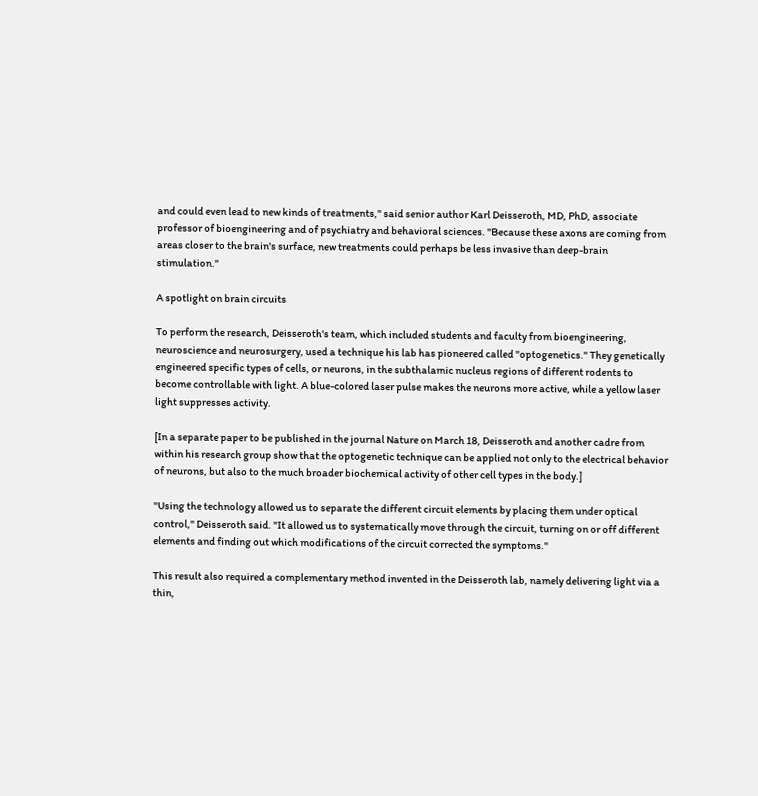and could even lead to new kinds of treatments," said senior author Karl Deisseroth, MD, PhD, associate professor of bioengineering and of psychiatry and behavioral sciences. "Because these axons are coming from areas closer to the brain's surface, new treatments could perhaps be less invasive than deep-brain stimulation."

A spotlight on brain circuits

To perform the research, Deisseroth's team, which included students and faculty from bioengineering, neuroscience and neurosurgery, used a technique his lab has pioneered called "optogenetics." They genetically engineered specific types of cells, or neurons, in the subthalamic nucleus regions of different rodents to become controllable with light. A blue-colored laser pulse makes the neurons more active, while a yellow laser light suppresses activity.

[In a separate paper to be published in the journal Nature on March 18, Deisseroth and another cadre from within his research group show that the optogenetic technique can be applied not only to the electrical behavior of neurons, but also to the much broader biochemical activity of other cell types in the body.]

"Using the technology allowed us to separate the different circuit elements by placing them under optical control," Deisseroth said. "It allowed us to systematically move through the circuit, turning on or off different elements and finding out which modifications of the circuit corrected the symptoms."

This result also required a complementary method invented in the Deisseroth lab, namely delivering light via a thin,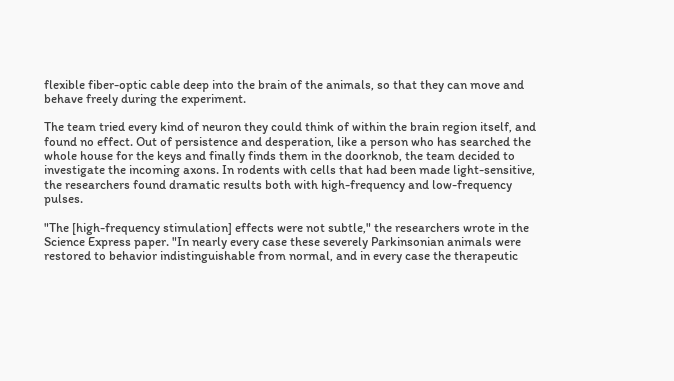flexible fiber-optic cable deep into the brain of the animals, so that they can move and behave freely during the experiment.

The team tried every kind of neuron they could think of within the brain region itself, and found no effect. Out of persistence and desperation, like a person who has searched the whole house for the keys and finally finds them in the doorknob, the team decided to investigate the incoming axons. In rodents with cells that had been made light-sensitive, the researchers found dramatic results both with high-frequency and low-frequency pulses.

"The [high-frequency stimulation] effects were not subtle," the researchers wrote in the Science Express paper. "In nearly every case these severely Parkinsonian animals were restored to behavior indistinguishable from normal, and in every case the therapeutic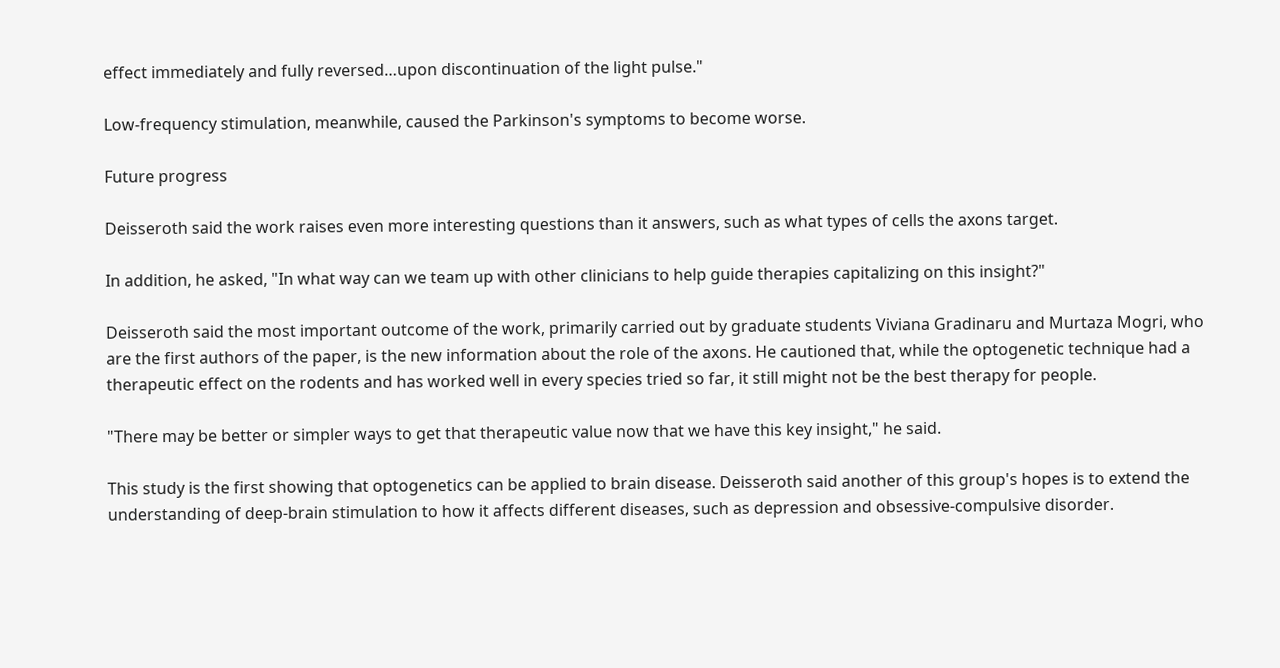effect immediately and fully reversed…upon discontinuation of the light pulse."

Low-frequency stimulation, meanwhile, caused the Parkinson's symptoms to become worse.

Future progress

Deisseroth said the work raises even more interesting questions than it answers, such as what types of cells the axons target.

In addition, he asked, "In what way can we team up with other clinicians to help guide therapies capitalizing on this insight?"

Deisseroth said the most important outcome of the work, primarily carried out by graduate students Viviana Gradinaru and Murtaza Mogri, who are the first authors of the paper, is the new information about the role of the axons. He cautioned that, while the optogenetic technique had a therapeutic effect on the rodents and has worked well in every species tried so far, it still might not be the best therapy for people.

"There may be better or simpler ways to get that therapeutic value now that we have this key insight," he said.

This study is the first showing that optogenetics can be applied to brain disease. Deisseroth said another of this group's hopes is to extend the understanding of deep-brain stimulation to how it affects different diseases, such as depression and obsessive-compulsive disorder.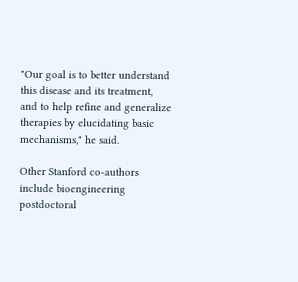"Our goal is to better understand this disease and its treatment, and to help refine and generalize therapies by elucidating basic mechanisms," he said.

Other Stanford co-authors include bioengineering postdoctoral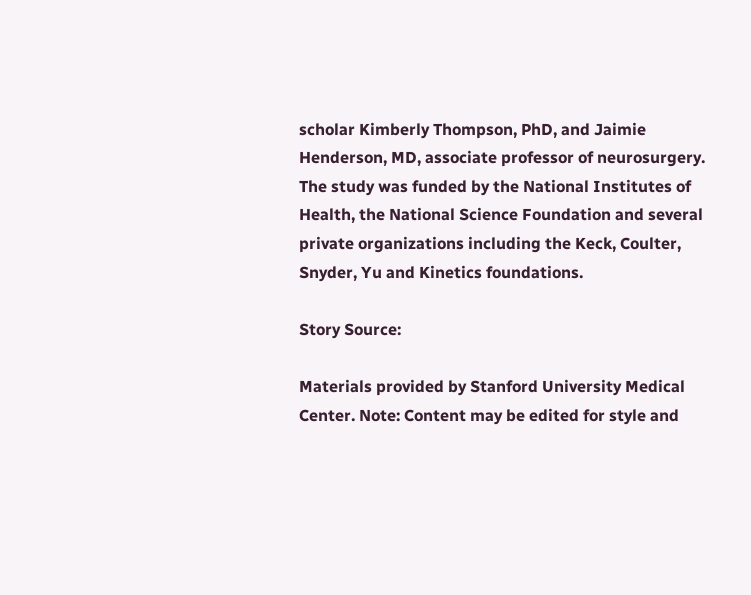scholar Kimberly Thompson, PhD, and Jaimie Henderson, MD, associate professor of neurosurgery. The study was funded by the National Institutes of Health, the National Science Foundation and several private organizations including the Keck, Coulter, Snyder, Yu and Kinetics foundations.

Story Source:

Materials provided by Stanford University Medical Center. Note: Content may be edited for style and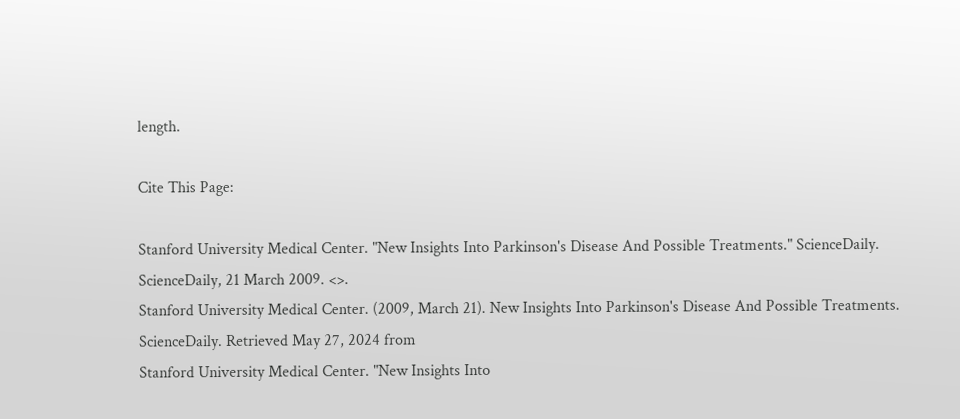length.

Cite This Page:

Stanford University Medical Center. "New Insights Into Parkinson's Disease And Possible Treatments." ScienceDaily. ScienceDaily, 21 March 2009. <>.
Stanford University Medical Center. (2009, March 21). New Insights Into Parkinson's Disease And Possible Treatments. ScienceDaily. Retrieved May 27, 2024 from
Stanford University Medical Center. "New Insights Into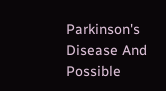Parkinson's Disease And Possible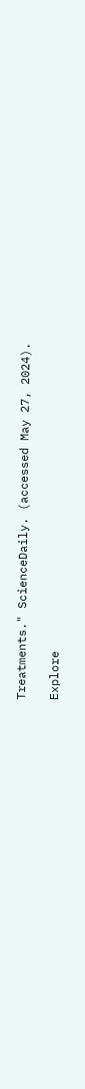Treatments." ScienceDaily. (accessed May 27, 2024).

Explore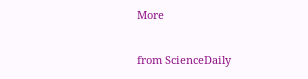More

from ScienceDaily